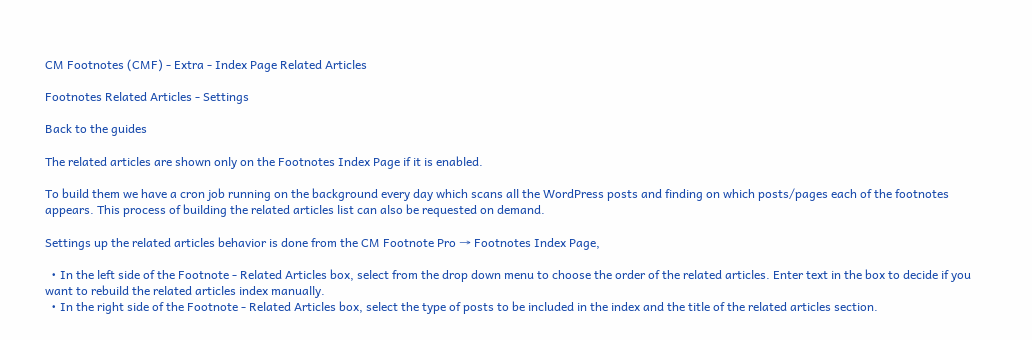CM Footnotes (CMF) - Extra - Index Page Related Articles

Footnotes Related Articles - Settings

Back to the guides

The related articles are shown only on the Footnotes Index Page if it is enabled.

To build them we have a cron job running on the background every day which scans all the WordPress posts and finding on which posts/pages each of the footnotes appears. This process of building the related articles list can also be requested on demand.

Settings up the related articles behavior is done from the CM Footnote Pro → Footnotes Index Page,

  • In the left side of the Footnote - Related Articles box, select from the drop down menu to choose the order of the related articles. Enter text in the box to decide if you want to rebuild the related articles index manually.
  • In the right side of the Footnote - Related Articles box, select the type of posts to be included in the index and the title of the related articles section.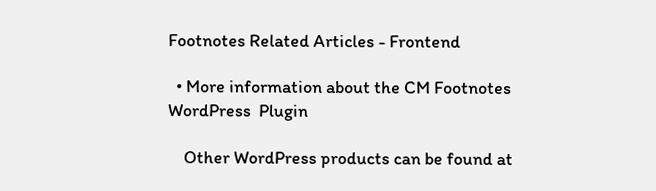Footnotes Related Articles - Frontend

  • More information about the CM Footnotes WordPress  Plugin

    Other WordPress products can be found at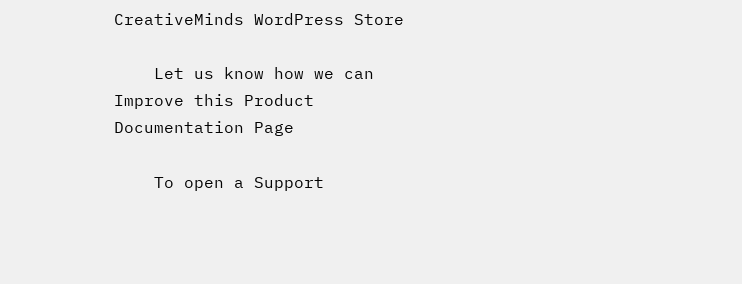CreativeMinds WordPress Store

    Let us know how we can Improve this Product Documentation Page

    To open a Support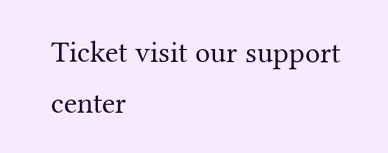Ticket visit our support center